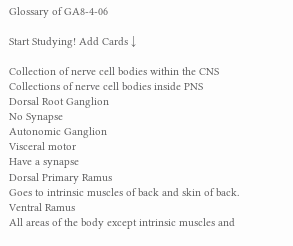Glossary of GA8-4-06

Start Studying! Add Cards ↓

Collection of nerve cell bodies within the CNS
Collections of nerve cell bodies inside PNS
Dorsal Root Ganglion
No Synapse
Autonomic Ganglion
Visceral motor
Have a synapse
Dorsal Primary Ramus
Goes to intrinsic muscles of back and skin of back.
Ventral Ramus
All areas of the body except intrinsic muscles and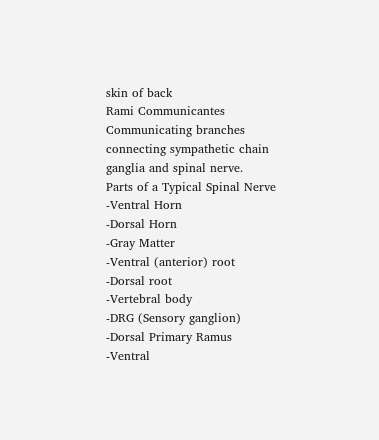skin of back
Rami Communicantes
Communicating branches connecting sympathetic chain ganglia and spinal nerve.
Parts of a Typical Spinal Nerve
-Ventral Horn
-Dorsal Horn
-Gray Matter
-Ventral (anterior) root
-Dorsal root
-Vertebral body
-DRG (Sensory ganglion)
-Dorsal Primary Ramus
-Ventral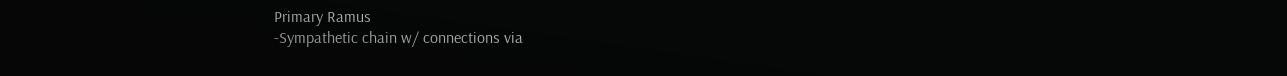Primary Ramus
-Sympathetic chain w/ connections via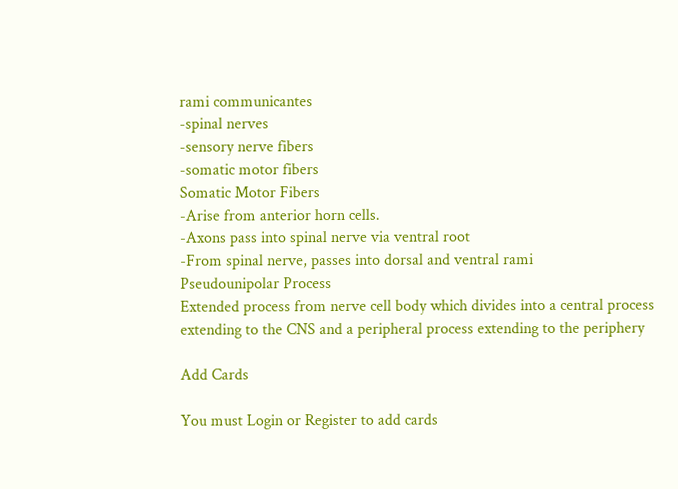rami communicantes
-spinal nerves
-sensory nerve fibers
-somatic motor fibers
Somatic Motor Fibers
-Arise from anterior horn cells.
-Axons pass into spinal nerve via ventral root
-From spinal nerve, passes into dorsal and ventral rami
Pseudounipolar Process
Extended process from nerve cell body which divides into a central process extending to the CNS and a peripheral process extending to the periphery

Add Cards

You must Login or Register to add cards